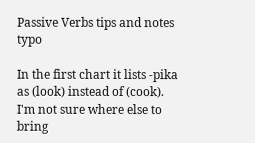Passive Verbs tips and notes typo

In the first chart it lists -pika as (look) instead of (cook). I'm not sure where else to bring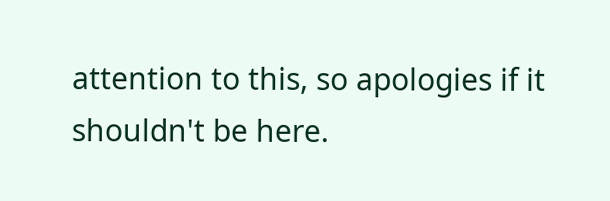attention to this, so apologies if it shouldn't be here.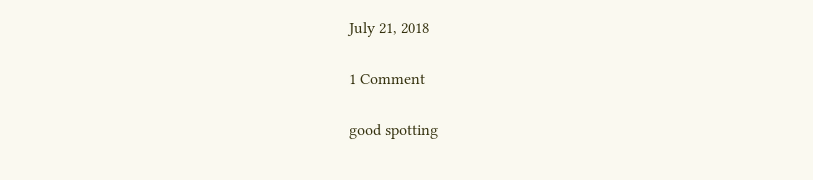July 21, 2018

1 Comment

good spotting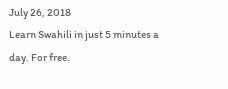July 26, 2018
Learn Swahili in just 5 minutes a day. For free.